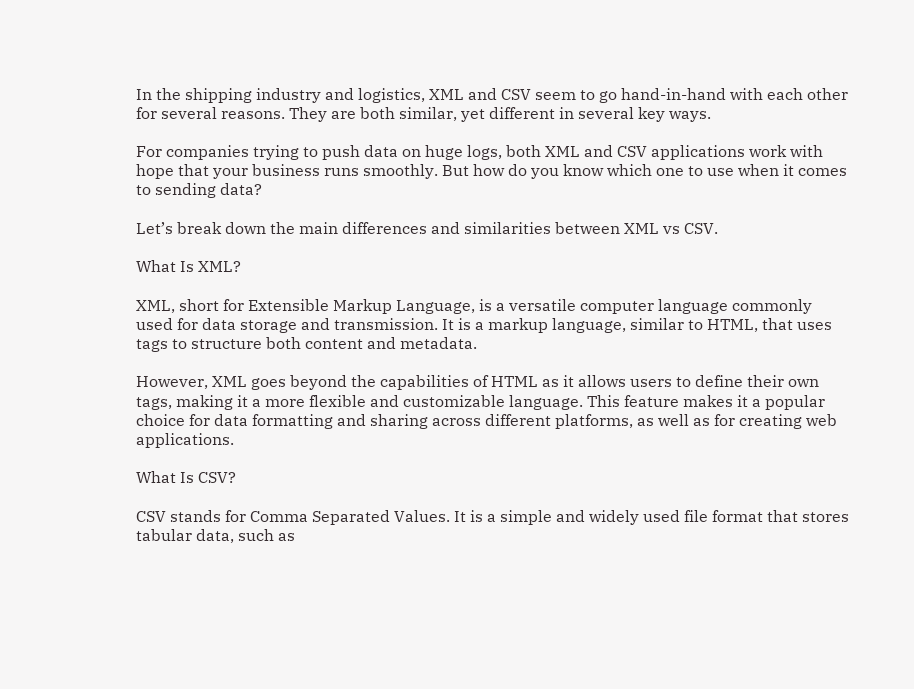In the shipping industry and logistics, XML and CSV seem to go hand-in-hand with each other for several reasons. They are both similar, yet different in several key ways.

For companies trying to push data on huge logs, both XML and CSV applications work with hope that your business runs smoothly. But how do you know which one to use when it comes to sending data?

Let’s break down the main differences and similarities between XML vs CSV.

What Is XML?

XML, short for Extensible Markup Language, is a versatile computer language commonly used for data storage and transmission. It is a markup language, similar to HTML, that uses tags to structure both content and metadata.

However, XML goes beyond the capabilities of HTML as it allows users to define their own tags, making it a more flexible and customizable language. This feature makes it a popular choice for data formatting and sharing across different platforms, as well as for creating web applications.

What Is CSV?

CSV stands for Comma Separated Values. It is a simple and widely used file format that stores tabular data, such as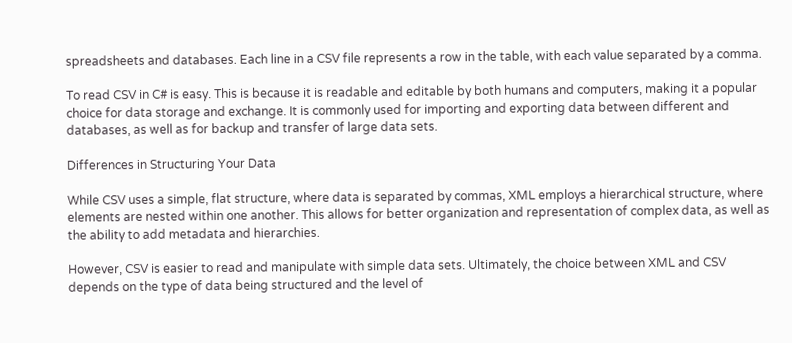spreadsheets and databases. Each line in a CSV file represents a row in the table, with each value separated by a comma.

To read CSV in C# is easy. This is because it is readable and editable by both humans and computers, making it a popular choice for data storage and exchange. It is commonly used for importing and exporting data between different and databases, as well as for backup and transfer of large data sets.

Differences in Structuring Your Data

While CSV uses a simple, flat structure, where data is separated by commas, XML employs a hierarchical structure, where elements are nested within one another. This allows for better organization and representation of complex data, as well as the ability to add metadata and hierarchies.

However, CSV is easier to read and manipulate with simple data sets. Ultimately, the choice between XML and CSV depends on the type of data being structured and the level of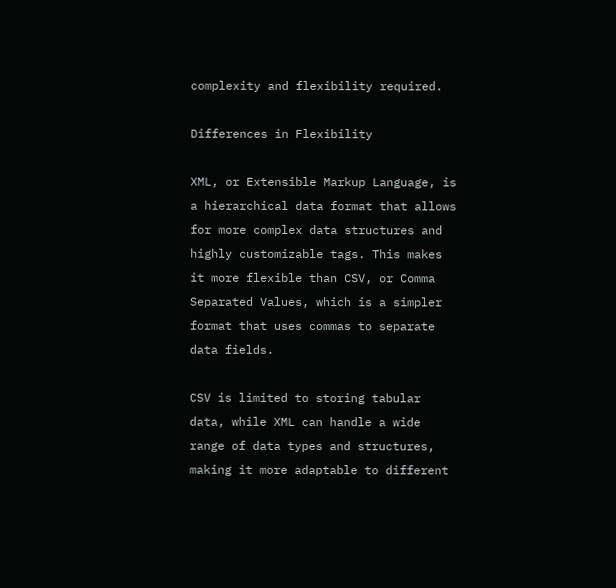complexity and flexibility required.

Differences in Flexibility

XML, or Extensible Markup Language, is a hierarchical data format that allows for more complex data structures and highly customizable tags. This makes it more flexible than CSV, or Comma Separated Values, which is a simpler format that uses commas to separate data fields.

CSV is limited to storing tabular data, while XML can handle a wide range of data types and structures, making it more adaptable to different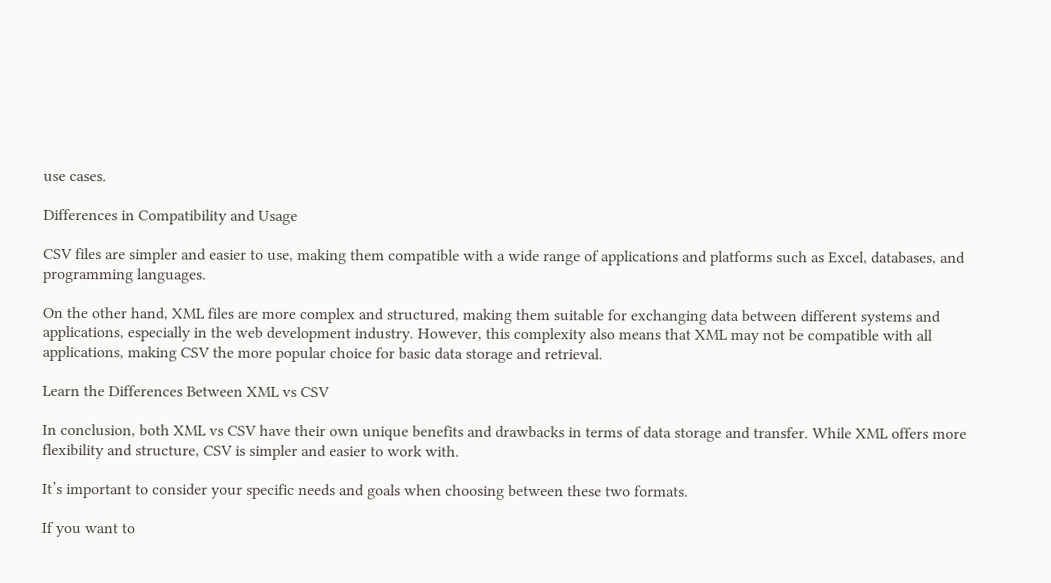use cases.

Differences in Compatibility and Usage

CSV files are simpler and easier to use, making them compatible with a wide range of applications and platforms such as Excel, databases, and programming languages.

On the other hand, XML files are more complex and structured, making them suitable for exchanging data between different systems and applications, especially in the web development industry. However, this complexity also means that XML may not be compatible with all applications, making CSV the more popular choice for basic data storage and retrieval.

Learn the Differences Between XML vs CSV

In conclusion, both XML vs CSV have their own unique benefits and drawbacks in terms of data storage and transfer. While XML offers more flexibility and structure, CSV is simpler and easier to work with.

It’s important to consider your specific needs and goals when choosing between these two formats.

If you want to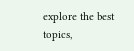explore the best topics,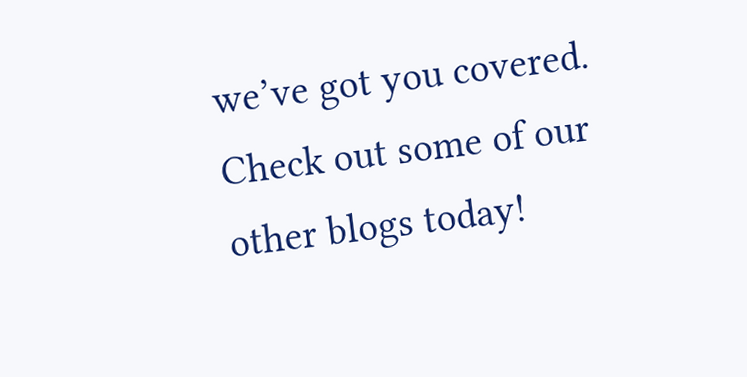we’ve got you covered. Check out some of our other blogs today!